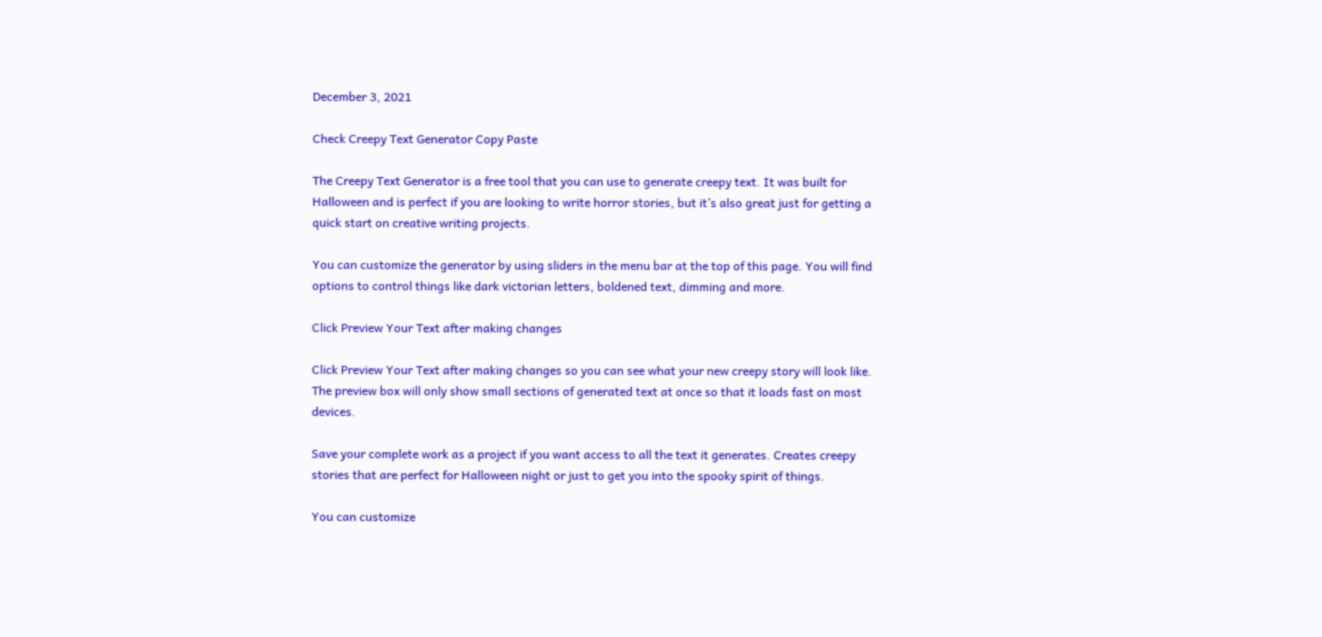December 3, 2021

Check Creepy Text Generator Copy Paste

The Creepy Text Generator is a free tool that you can use to generate creepy text. It was built for Halloween and is perfect if you are looking to write horror stories, but it’s also great just for getting a quick start on creative writing projects.

You can customize the generator by using sliders in the menu bar at the top of this page. You will find options to control things like dark victorian letters, boldened text, dimming and more.

Click Preview Your Text after making changes

Click Preview Your Text after making changes so you can see what your new creepy story will look like. The preview box will only show small sections of generated text at once so that it loads fast on most devices.

Save your complete work as a project if you want access to all the text it generates. Creates creepy stories that are perfect for Halloween night or just to get you into the spooky spirit of things.

You can customize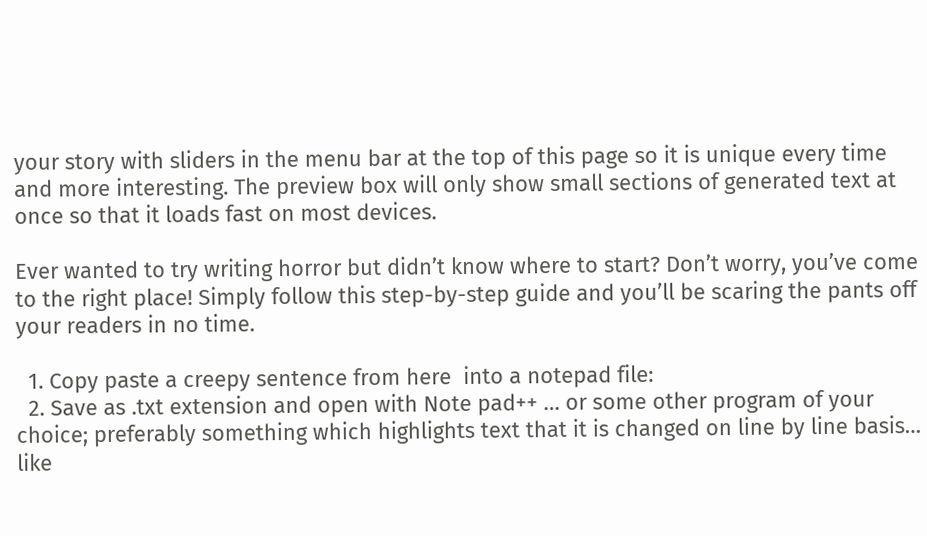your story with sliders in the menu bar at the top of this page so it is unique every time and more interesting. The preview box will only show small sections of generated text at once so that it loads fast on most devices.

Ever wanted to try writing horror but didn’t know where to start? Don’t worry, you’ve come to the right place! Simply follow this step-by-step guide and you’ll be scaring the pants off your readers in no time.

  1. Copy paste a creepy sentence from here  into a notepad file:
  2. Save as .txt extension and open with Note pad++ … or some other program of your choice; preferably something which highlights text that it is changed on line by line basis… like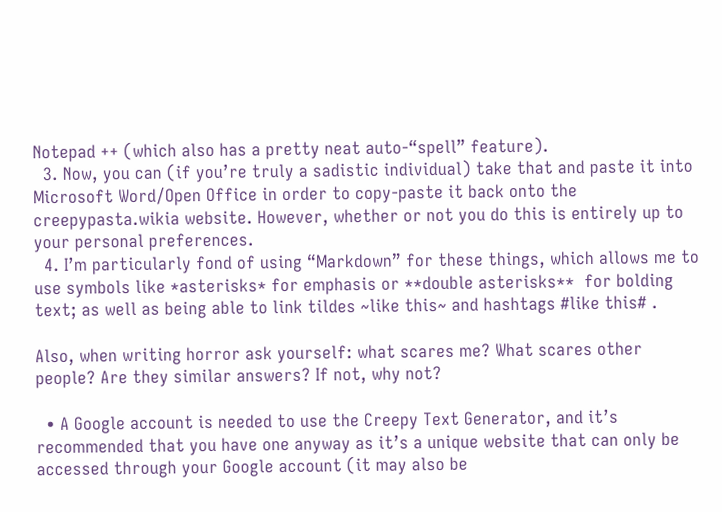Notepad ++ (which also has a pretty neat auto-“spell” feature).
  3. Now, you can (if you’re truly a sadistic individual) take that and paste it into Microsoft Word/Open Office in order to copy-paste it back onto the creepypasta.wikia website. However, whether or not you do this is entirely up to your personal preferences.
  4. I’m particularly fond of using “Markdown” for these things, which allows me to use symbols like *asterisks* for emphasis or **double asterisks**  for bolding text; as well as being able to link tildes ~like this~ and hashtags #like this# .

Also, when writing horror ask yourself: what scares me? What scares other people? Are they similar answers? If not, why not?

  • A Google account is needed to use the Creepy Text Generator, and it’s recommended that you have one anyway as it’s a unique website that can only be accessed through your Google account (it may also be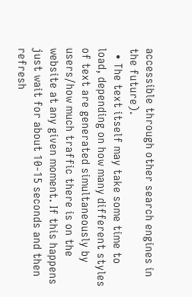accessible through other search engines in the future).
  • The text itself may take some time to load, depending on how many different styles of text are generated simultaneously by users/how much traffic there is on the website at any given moment. If this happens just wait for about 10-15 seconds and then refresh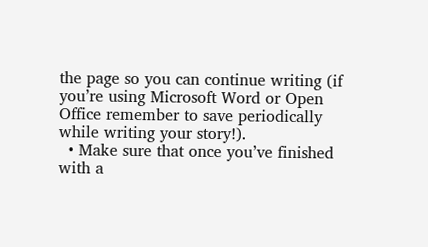the page so you can continue writing (if you’re using Microsoft Word or Open Office remember to save periodically while writing your story!).
  • Make sure that once you’ve finished with a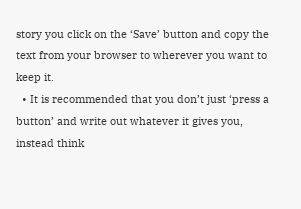story you click on the ‘Save’ button and copy the text from your browser to wherever you want to keep it.
  • It is recommended that you don’t just ‘press a button’ and write out whatever it gives you, instead think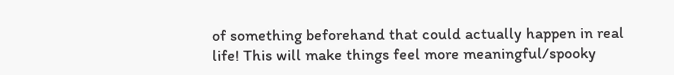of something beforehand that could actually happen in real life! This will make things feel more meaningful/spooky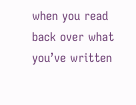when you read back over what you’ve written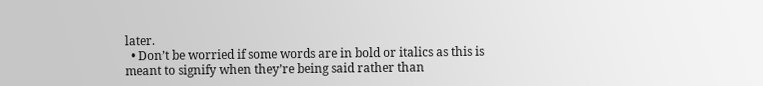later.
  • Don’t be worried if some words are in bold or italics as this is meant to signify when they’re being said rather than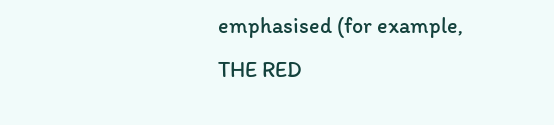emphasised (for example, THE RED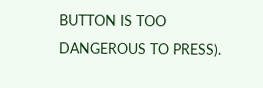BUTTON IS TOO DANGEROUS TO PRESS).